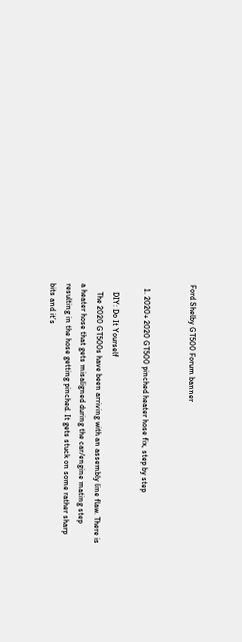Ford Shelby GT500 Forum banner


  1. 2020+ 2020 GT500 pinched heater hose fix, step by step

    DIY: Do It Yourself
    The 2020 GT500s have been arriving with an assembly line flaw. There is a heater hose that gets misaligned during the car/engine mating step resulting in the hose getting pinched. It gets stuck on some rather sharp bits and it’s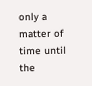only a matter of time until the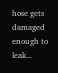hose gets damaged enough to leak...